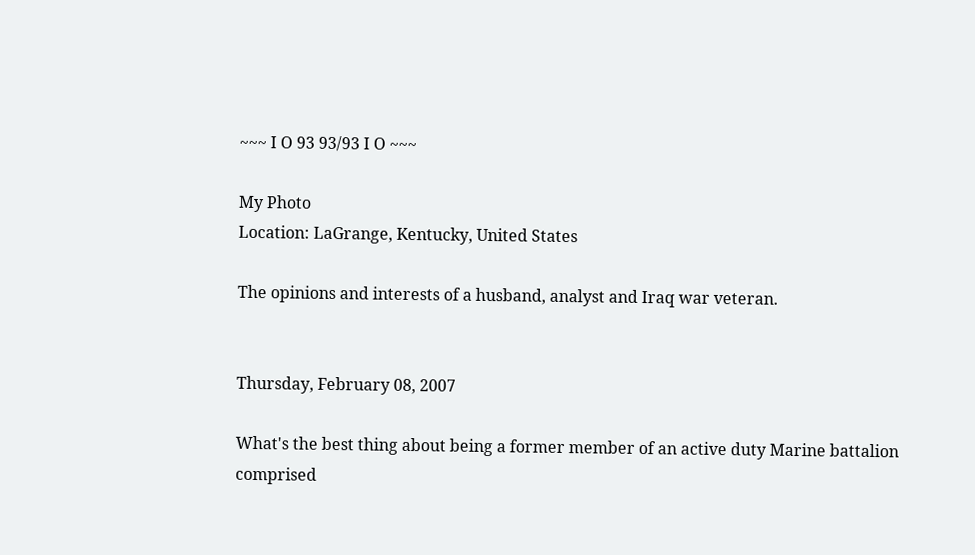~~~ I O 93 93/93 I O ~~~

My Photo
Location: LaGrange, Kentucky, United States

The opinions and interests of a husband, analyst and Iraq war veteran.


Thursday, February 08, 2007

What's the best thing about being a former member of an active duty Marine battalion comprised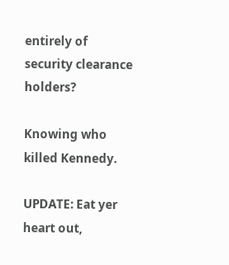entirely of security clearance holders?

Knowing who killed Kennedy.

UPDATE: Eat yer heart out,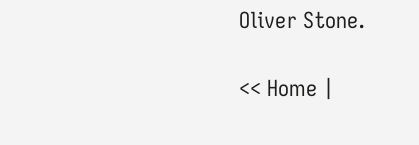Oliver Stone.

<< Home |